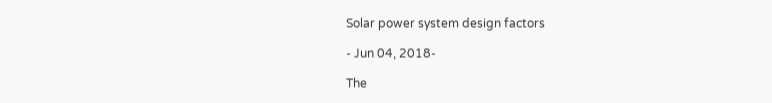Solar power system design factors

- Jun 04, 2018-

The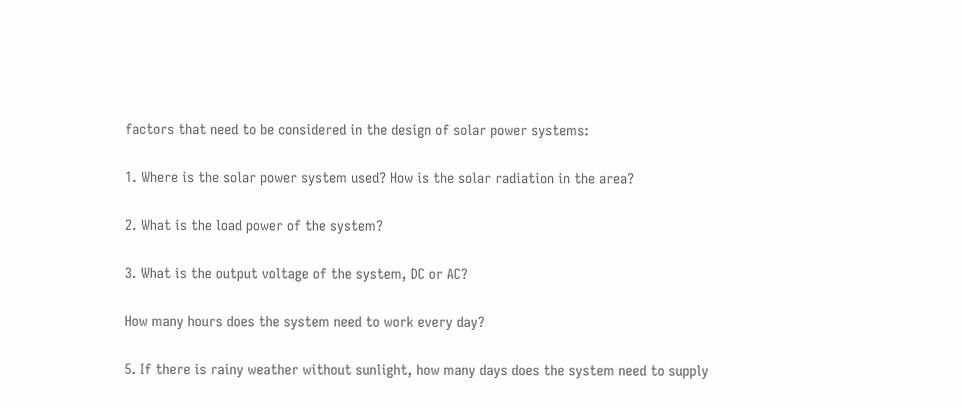factors that need to be considered in the design of solar power systems:

1. Where is the solar power system used? How is the solar radiation in the area?

2. What is the load power of the system?

3. What is the output voltage of the system, DC or AC?

How many hours does the system need to work every day?

5. If there is rainy weather without sunlight, how many days does the system need to supply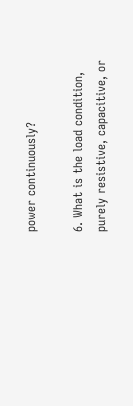power continuously?

6. What is the load condition, purely resistive, capacitive, or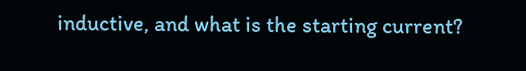inductive, and what is the starting current?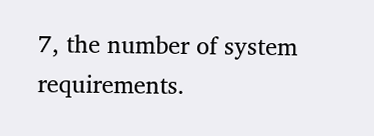7, the number of system requirements.